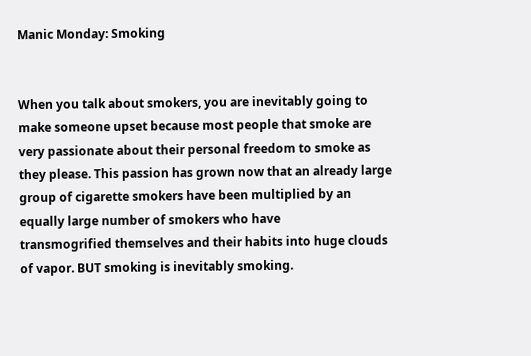Manic Monday: Smoking


When you talk about smokers, you are inevitably going to make someone upset because most people that smoke are very passionate about their personal freedom to smoke as they please. This passion has grown now that an already large group of cigarette smokers have been multiplied by an equally large number of smokers who have
transmogrified themselves and their habits into huge clouds of vapor. BUT smoking is inevitably smoking.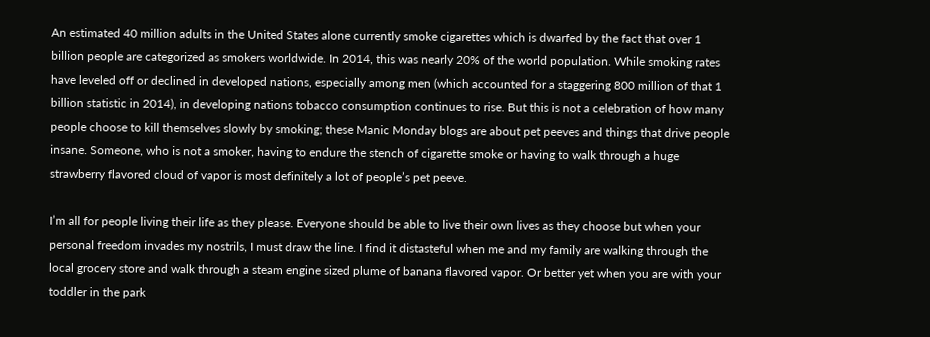An estimated 40 million adults in the United States alone currently smoke cigarettes which is dwarfed by the fact that over 1 billion people are categorized as smokers worldwide. In 2014, this was nearly 20% of the world population. While smoking rates have leveled off or declined in developed nations, especially among men (which accounted for a staggering 800 million of that 1 billion statistic in 2014), in developing nations tobacco consumption continues to rise. But this is not a celebration of how many people choose to kill themselves slowly by smoking; these Manic Monday blogs are about pet peeves and things that drive people insane. Someone, who is not a smoker, having to endure the stench of cigarette smoke or having to walk through a huge strawberry flavored cloud of vapor is most definitely a lot of people’s pet peeve.

I’m all for people living their life as they please. Everyone should be able to live their own lives as they choose but when your personal freedom invades my nostrils, I must draw the line. I find it distasteful when me and my family are walking through the local grocery store and walk through a steam engine sized plume of banana flavored vapor. Or better yet when you are with your toddler in the park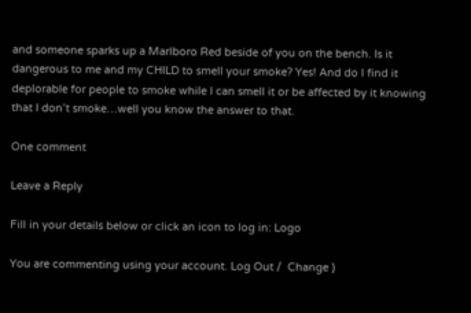and someone sparks up a Marlboro Red beside of you on the bench. Is it dangerous to me and my CHILD to smell your smoke? Yes! And do I find it deplorable for people to smoke while I can smell it or be affected by it knowing that I don’t smoke…well you know the answer to that.

One comment

Leave a Reply

Fill in your details below or click an icon to log in: Logo

You are commenting using your account. Log Out /  Change )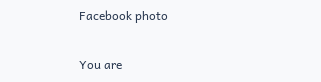Facebook photo

You are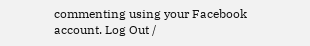commenting using your Facebook account. Log Out /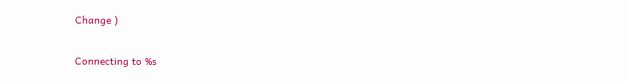Change )

Connecting to %s